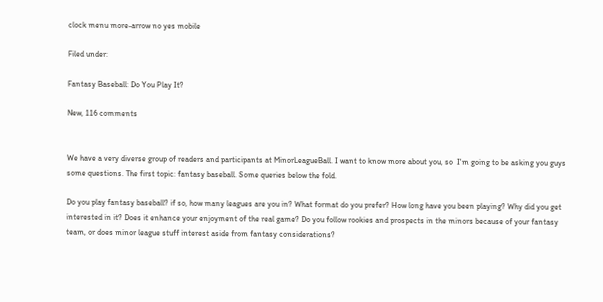clock menu more-arrow no yes mobile

Filed under:

Fantasy Baseball: Do You Play It?

New, 116 comments


We have a very diverse group of readers and participants at MinorLeagueBall. I want to know more about you, so  I'm going to be asking you guys some questions. The first topic: fantasy baseball. Some queries below the fold.

Do you play fantasy baseball? if so, how many leagues are you in? What format do you prefer? How long have you been playing? Why did you get interested in it? Does it enhance your enjoyment of the real game? Do you follow rookies and prospects in the minors because of your fantasy team, or does minor league stuff interest aside from fantasy considerations?